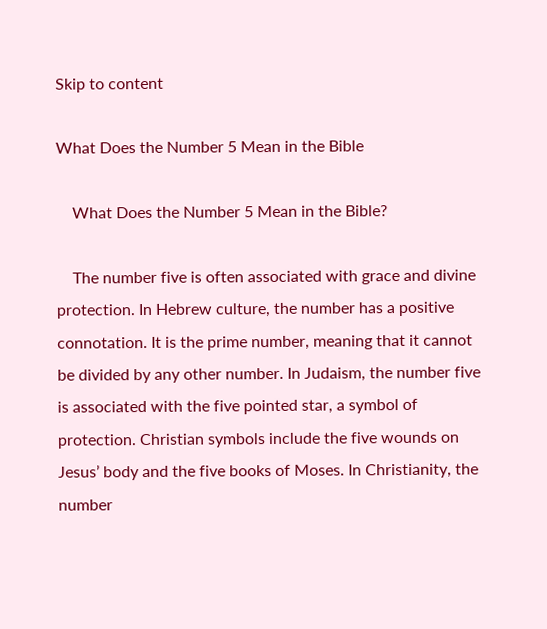Skip to content

What Does the Number 5 Mean in the Bible

    What Does the Number 5 Mean in the Bible?

    The number five is often associated with grace and divine protection. In Hebrew culture, the number has a positive connotation. It is the prime number, meaning that it cannot be divided by any other number. In Judaism, the number five is associated with the five pointed star, a symbol of protection. Christian symbols include the five wounds on Jesus’ body and the five books of Moses. In Christianity, the number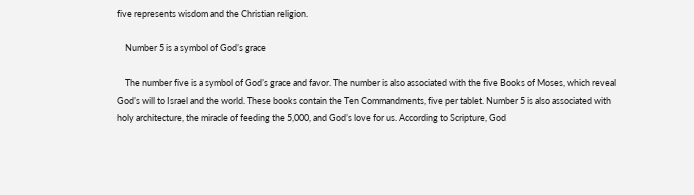five represents wisdom and the Christian religion.

    Number 5 is a symbol of God’s grace

    The number five is a symbol of God’s grace and favor. The number is also associated with the five Books of Moses, which reveal God’s will to Israel and the world. These books contain the Ten Commandments, five per tablet. Number 5 is also associated with holy architecture, the miracle of feeding the 5,000, and God’s love for us. According to Scripture, God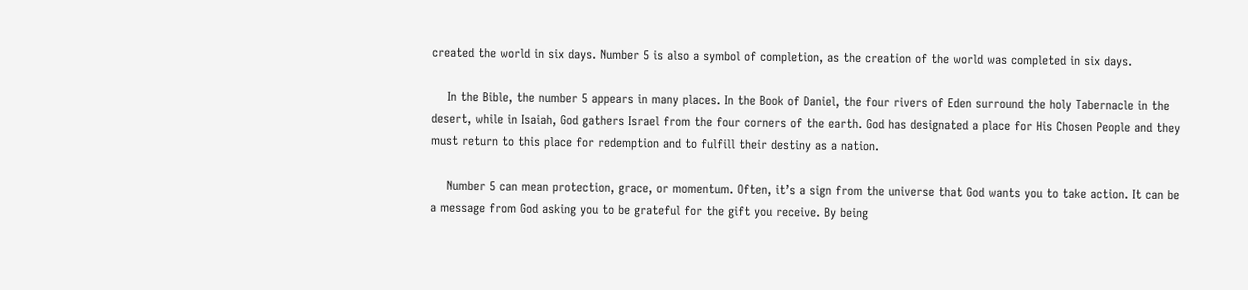created the world in six days. Number 5 is also a symbol of completion, as the creation of the world was completed in six days.

    In the Bible, the number 5 appears in many places. In the Book of Daniel, the four rivers of Eden surround the holy Tabernacle in the desert, while in Isaiah, God gathers Israel from the four corners of the earth. God has designated a place for His Chosen People and they must return to this place for redemption and to fulfill their destiny as a nation.

    Number 5 can mean protection, grace, or momentum. Often, it’s a sign from the universe that God wants you to take action. It can be a message from God asking you to be grateful for the gift you receive. By being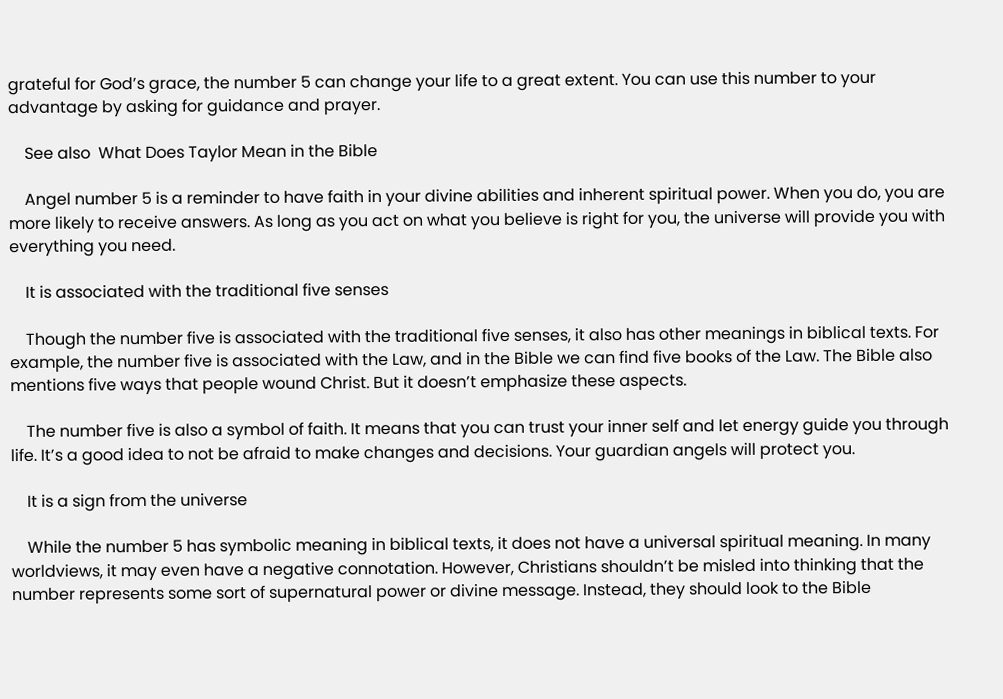grateful for God’s grace, the number 5 can change your life to a great extent. You can use this number to your advantage by asking for guidance and prayer.

    See also  What Does Taylor Mean in the Bible

    Angel number 5 is a reminder to have faith in your divine abilities and inherent spiritual power. When you do, you are more likely to receive answers. As long as you act on what you believe is right for you, the universe will provide you with everything you need.

    It is associated with the traditional five senses

    Though the number five is associated with the traditional five senses, it also has other meanings in biblical texts. For example, the number five is associated with the Law, and in the Bible we can find five books of the Law. The Bible also mentions five ways that people wound Christ. But it doesn’t emphasize these aspects.

    The number five is also a symbol of faith. It means that you can trust your inner self and let energy guide you through life. It’s a good idea to not be afraid to make changes and decisions. Your guardian angels will protect you.

    It is a sign from the universe

    While the number 5 has symbolic meaning in biblical texts, it does not have a universal spiritual meaning. In many worldviews, it may even have a negative connotation. However, Christians shouldn’t be misled into thinking that the number represents some sort of supernatural power or divine message. Instead, they should look to the Bible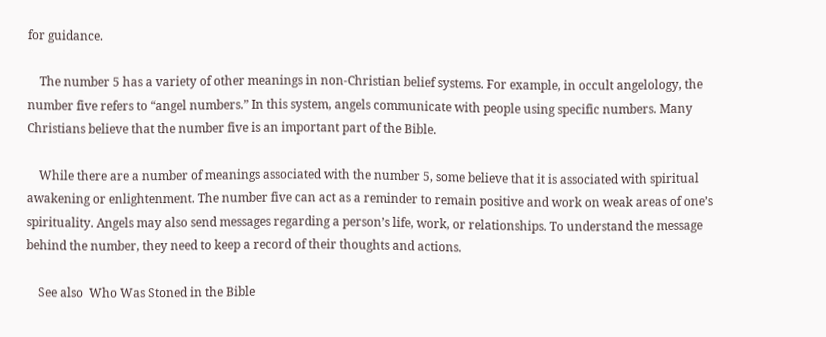for guidance.

    The number 5 has a variety of other meanings in non-Christian belief systems. For example, in occult angelology, the number five refers to “angel numbers.” In this system, angels communicate with people using specific numbers. Many Christians believe that the number five is an important part of the Bible.

    While there are a number of meanings associated with the number 5, some believe that it is associated with spiritual awakening or enlightenment. The number five can act as a reminder to remain positive and work on weak areas of one’s spirituality. Angels may also send messages regarding a person’s life, work, or relationships. To understand the message behind the number, they need to keep a record of their thoughts and actions.

    See also  Who Was Stoned in the Bible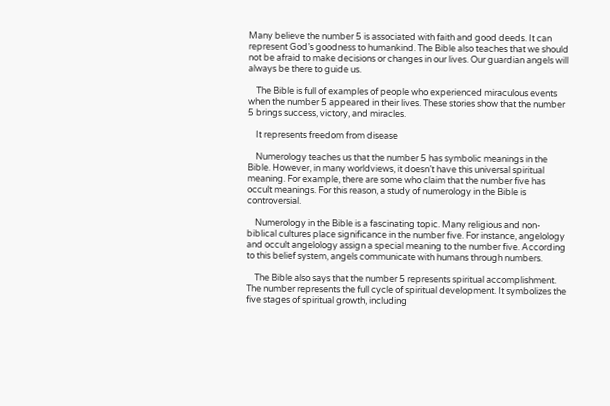Many believe the number 5 is associated with faith and good deeds. It can represent God’s goodness to humankind. The Bible also teaches that we should not be afraid to make decisions or changes in our lives. Our guardian angels will always be there to guide us.

    The Bible is full of examples of people who experienced miraculous events when the number 5 appeared in their lives. These stories show that the number 5 brings success, victory, and miracles.

    It represents freedom from disease

    Numerology teaches us that the number 5 has symbolic meanings in the Bible. However, in many worldviews, it doesn’t have this universal spiritual meaning. For example, there are some who claim that the number five has occult meanings. For this reason, a study of numerology in the Bible is controversial.

    Numerology in the Bible is a fascinating topic. Many religious and non-biblical cultures place significance in the number five. For instance, angelology and occult angelology assign a special meaning to the number five. According to this belief system, angels communicate with humans through numbers.

    The Bible also says that the number 5 represents spiritual accomplishment. The number represents the full cycle of spiritual development. It symbolizes the five stages of spiritual growth, including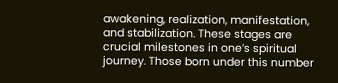awakening, realization, manifestation, and stabilization. These stages are crucial milestones in one’s spiritual journey. Those born under this number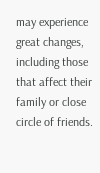may experience great changes, including those that affect their family or close circle of friends.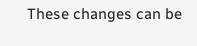These changes can be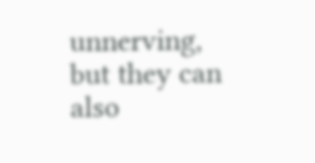unnerving, but they can also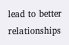lead to better relationships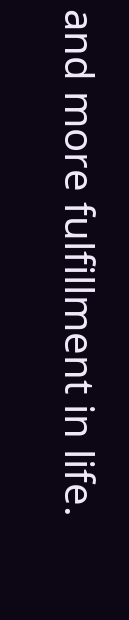and more fulfillment in life.